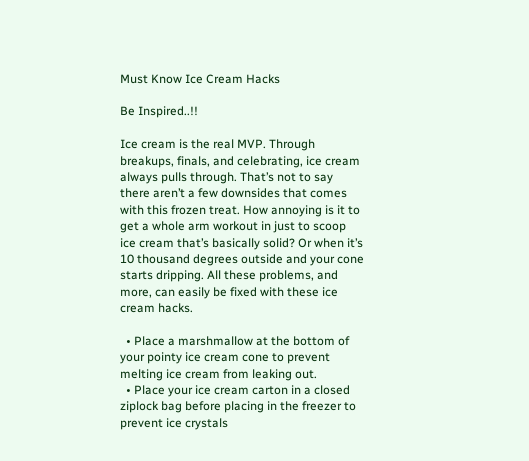Must Know Ice Cream Hacks

Be Inspired..!!

Ice cream is the real MVP. Through breakups, finals, and celebrating, ice cream always pulls through. That’s not to say there aren’t a few downsides that comes with this frozen treat. How annoying is it to get a whole arm workout in just to scoop ice cream that’s basically solid? Or when it’s 10 thousand degrees outside and your cone starts dripping. All these problems, and more, can easily be fixed with these ice cream hacks.

  • Place a marshmallow at the bottom of your pointy ice cream cone to prevent melting ice cream from leaking out.
  • Place your ice cream carton in a closed ziplock bag before placing in the freezer to prevent ice crystals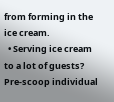from forming in the ice cream.
  • Serving ice cream to a lot of guests? Pre-scoop individual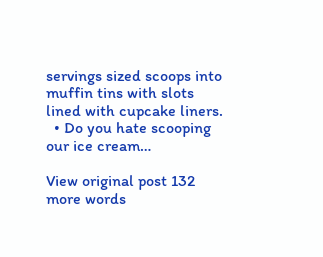servings sized scoops into muffin tins with slots lined with cupcake liners.
  • Do you hate scooping our ice cream…

View original post 132 more words